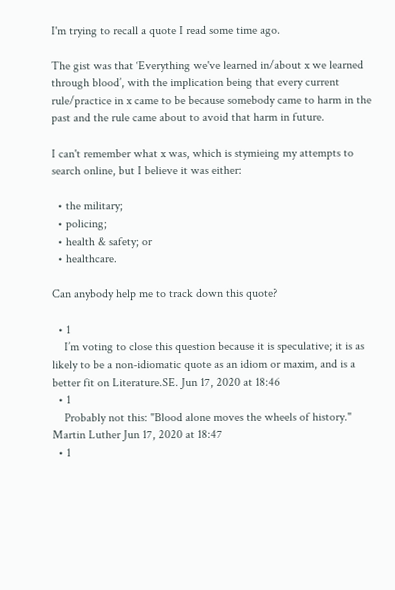I'm trying to recall a quote I read some time ago.

The gist was that ‘Everything we've learned in/about x we learned through blood’, with the implication being that every current rule/practice in x came to be because somebody came to harm in the past and the rule came about to avoid that harm in future.

I can't remember what x was, which is stymieing my attempts to search online, but I believe it was either:

  • the military;
  • policing;
  • health & safety; or
  • healthcare.

Can anybody help me to track down this quote?

  • 1
    I’m voting to close this question because it is speculative; it is as likely to be a non-idiomatic quote as an idiom or maxim, and is a better fit on Literature.SE. Jun 17, 2020 at 18:46
  • 1
    Probably not this: "Blood alone moves the wheels of history." Martin Luther Jun 17, 2020 at 18:47
  • 1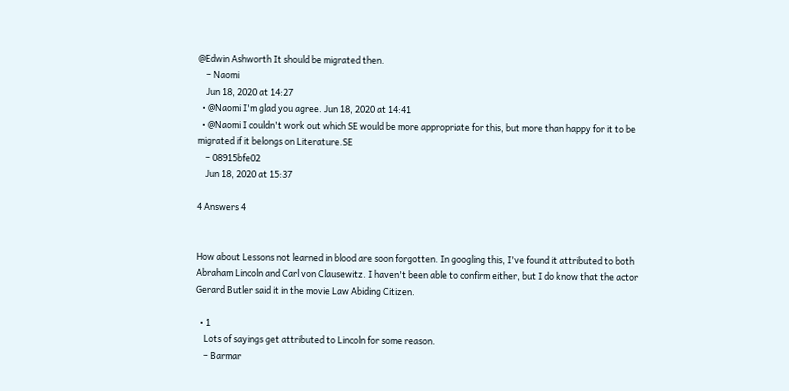@Edwin Ashworth It should be migrated then.
    – Naomi
    Jun 18, 2020 at 14:27
  • @Naomi I'm glad you agree. Jun 18, 2020 at 14:41
  • @Naomi I couldn't work out which SE would be more appropriate for this, but more than happy for it to be migrated if it belongs on Literature.SE
    – 08915bfe02
    Jun 18, 2020 at 15:37

4 Answers 4


How about Lessons not learned in blood are soon forgotten. In googling this, I've found it attributed to both Abraham Lincoln and Carl von Clausewitz. I haven't been able to confirm either, but I do know that the actor Gerard Butler said it in the movie Law Abiding Citizen.

  • 1
    Lots of sayings get attributed to Lincoln for some reason.
    – Barmar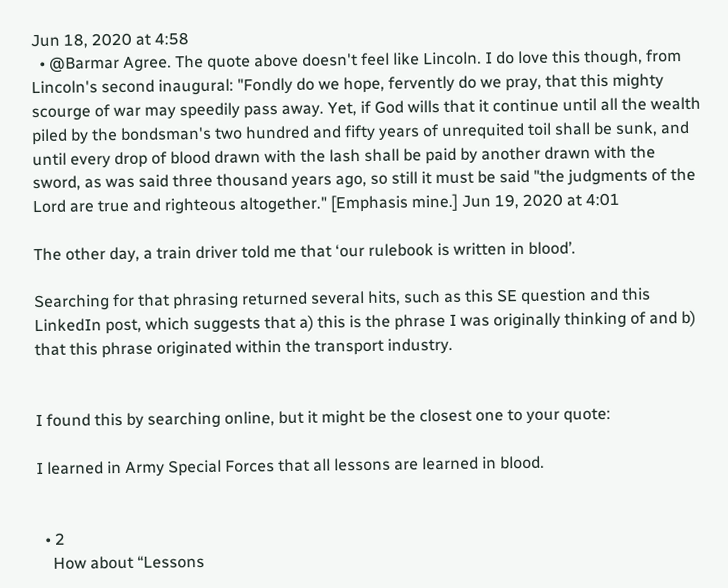Jun 18, 2020 at 4:58
  • @Barmar Agree. The quote above doesn't feel like Lincoln. I do love this though, from Lincoln's second inaugural: "Fondly do we hope, fervently do we pray, that this mighty scourge of war may speedily pass away. Yet, if God wills that it continue until all the wealth piled by the bondsman's two hundred and fifty years of unrequited toil shall be sunk, and until every drop of blood drawn with the lash shall be paid by another drawn with the sword, as was said three thousand years ago, so still it must be said "the judgments of the Lord are true and righteous altogether." [Emphasis mine.] Jun 19, 2020 at 4:01

The other day, a train driver told me that ‘our rulebook is written in blood’.

Searching for that phrasing returned several hits, such as this SE question and this LinkedIn post, which suggests that a) this is the phrase I was originally thinking of and b) that this phrase originated within the transport industry.


I found this by searching online, but it might be the closest one to your quote:

I learned in Army Special Forces that all lessons are learned in blood.


  • 2
    How about “Lessons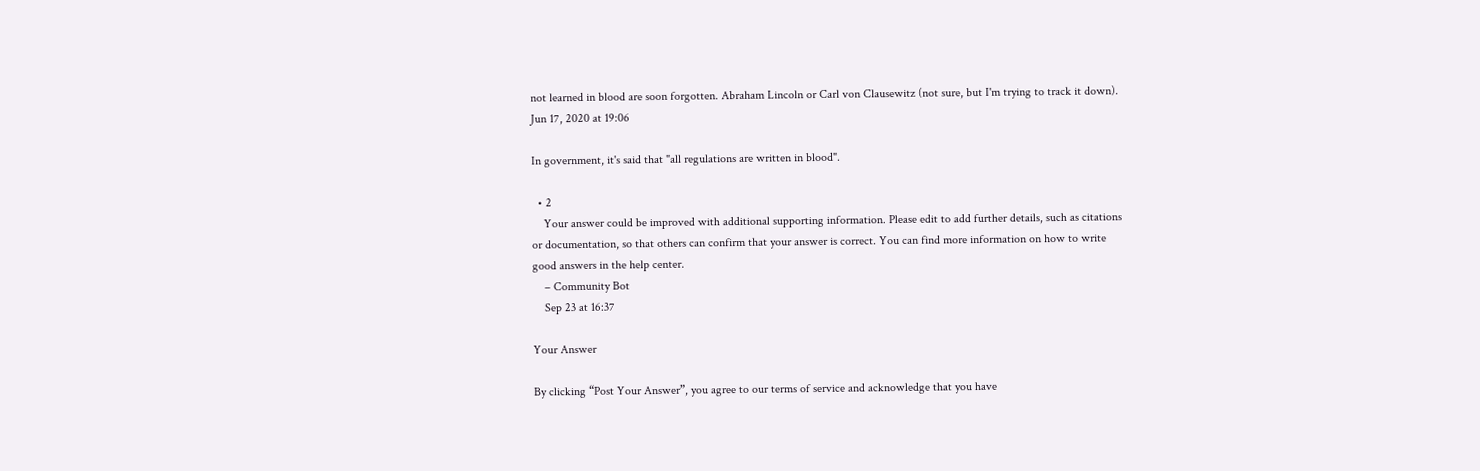not learned in blood are soon forgotten. Abraham Lincoln or Carl von Clausewitz (not sure, but I'm trying to track it down). Jun 17, 2020 at 19:06

In government, it's said that "all regulations are written in blood".

  • 2
    Your answer could be improved with additional supporting information. Please edit to add further details, such as citations or documentation, so that others can confirm that your answer is correct. You can find more information on how to write good answers in the help center.
    – Community Bot
    Sep 23 at 16:37

Your Answer

By clicking “Post Your Answer”, you agree to our terms of service and acknowledge that you have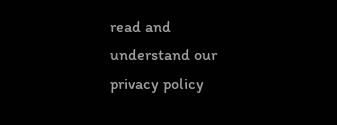read and understand our privacy policy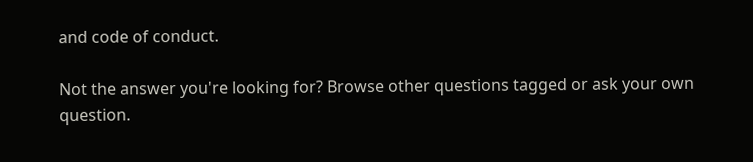and code of conduct.

Not the answer you're looking for? Browse other questions tagged or ask your own question.